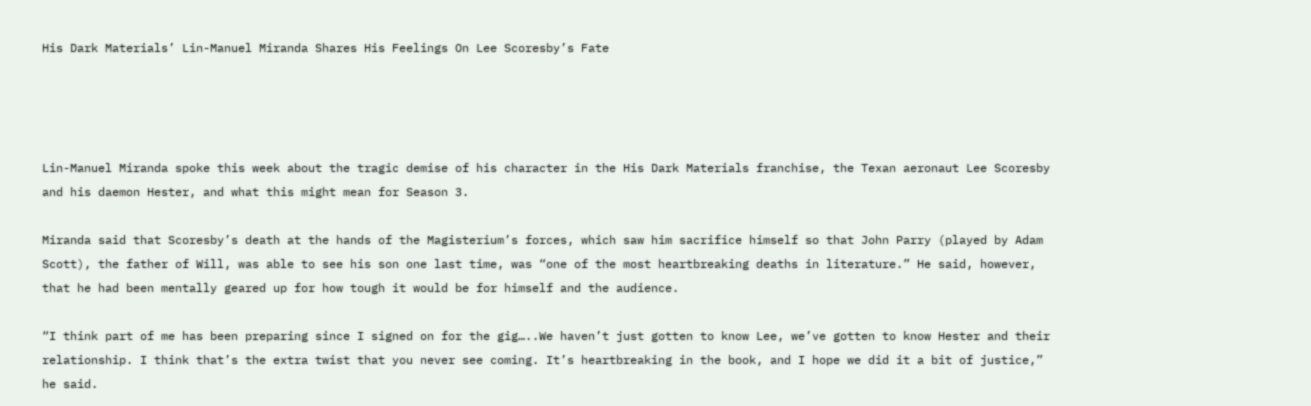His Dark Materials’ Lin-Manuel Miranda Shares His Feelings On Lee Scoresby’s Fate




Lin-Manuel Miranda spoke this week about the tragic demise of his character in the His Dark Materials franchise, the Texan aeronaut Lee Scoresby and his daemon Hester, and what this might mean for Season 3.

Miranda said that Scoresby’s death at the hands of the Magisterium’s forces, which saw him sacrifice himself so that John Parry (played by Adam Scott), the father of Will, was able to see his son one last time, was “one of the most heartbreaking deaths in literature.” He said, however, that he had been mentally geared up for how tough it would be for himself and the audience.

“I think part of me has been preparing since I signed on for the gig…..We haven’t just gotten to know Lee, we’ve gotten to know Hester and their relationship. I think that’s the extra twist that you never see coming. It’s heartbreaking in the book, and I hope we did it a bit of justice,” he said.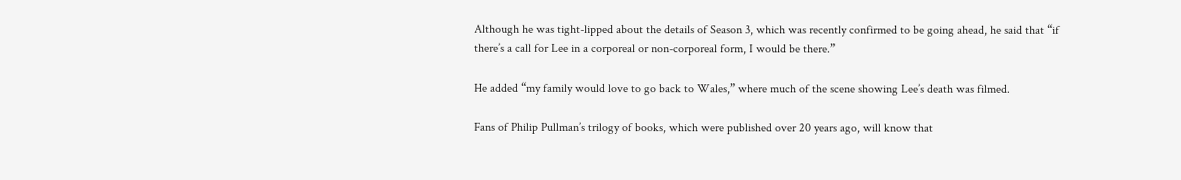Although he was tight-lipped about the details of Season 3, which was recently confirmed to be going ahead, he said that “if there’s a call for Lee in a corporeal or non-corporeal form, I would be there.”

He added “my family would love to go back to Wales,” where much of the scene showing Lee’s death was filmed.

Fans of Philip Pullman’s trilogy of books, which were published over 20 years ago, will know that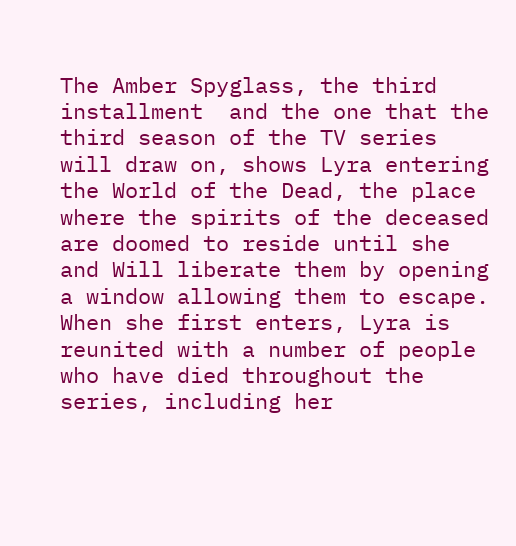The Amber Spyglass, the third installment  and the one that the third season of the TV series will draw on, shows Lyra entering the World of the Dead, the place where the spirits of the deceased are doomed to reside until she and Will liberate them by opening a window allowing them to escape. When she first enters, Lyra is reunited with a number of people who have died throughout the series, including her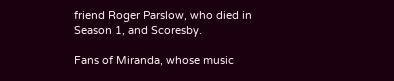friend Roger Parslow, who died in Season 1, and Scoresby.

Fans of Miranda, whose music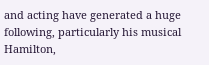and acting have generated a huge following, particularly his musical Hamilton,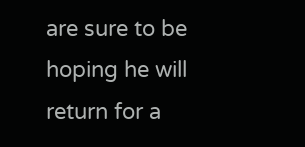are sure to be hoping he will return for a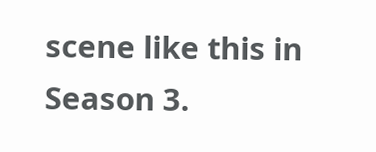scene like this in Season 3.